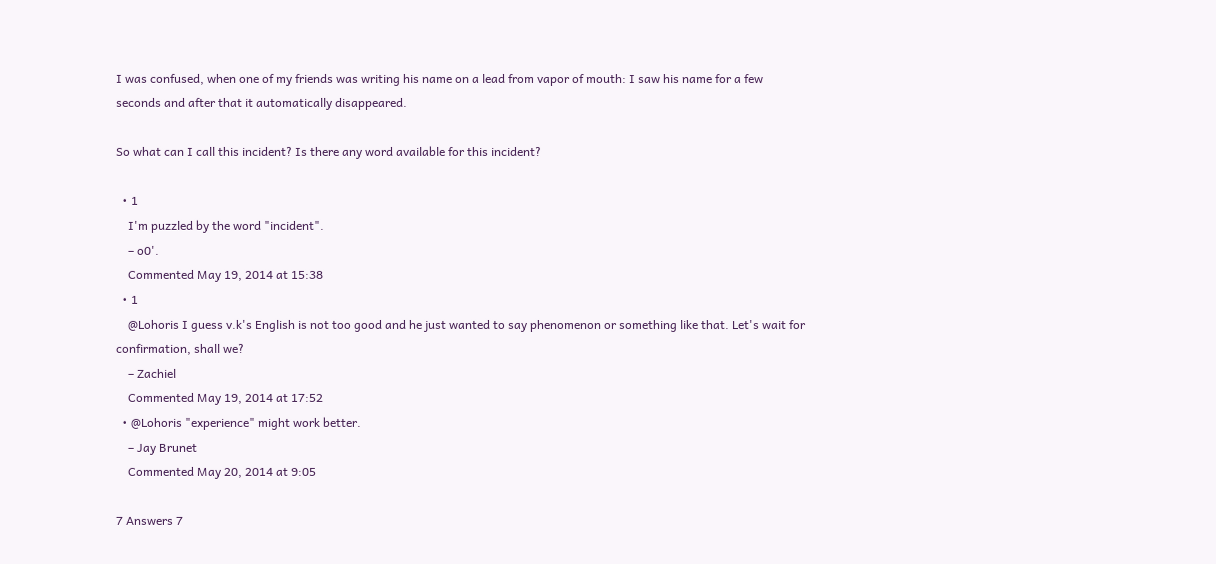I was confused, when one of my friends was writing his name on a lead from vapor of mouth: I saw his name for a few seconds and after that it automatically disappeared.

So what can I call this incident? Is there any word available for this incident?

  • 1
    I'm puzzled by the word "incident".
    – o0'.
    Commented May 19, 2014 at 15:38
  • 1
    @Lohoris I guess v.k's English is not too good and he just wanted to say phenomenon or something like that. Let's wait for confirmation, shall we?
    – Zachiel
    Commented May 19, 2014 at 17:52
  • @Lohoris "experience" might work better.
    – Jay Brunet
    Commented May 20, 2014 at 9:05

7 Answers 7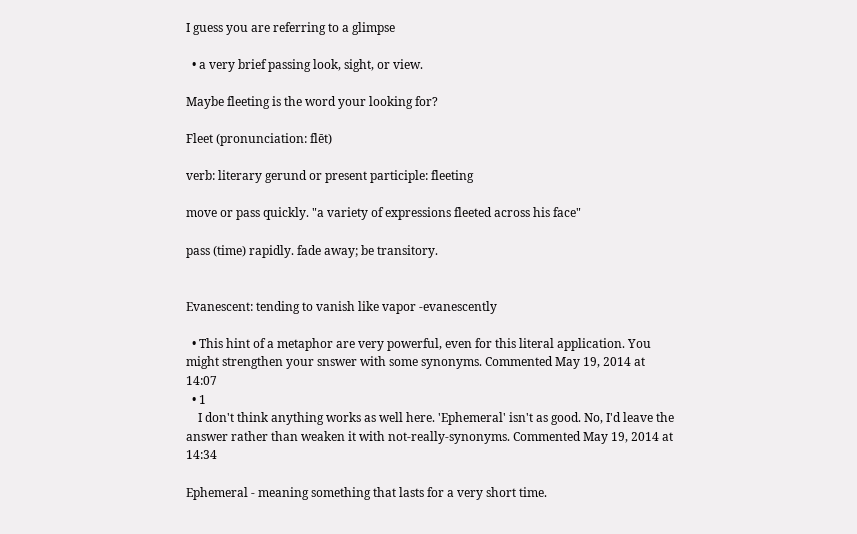I guess you are referring to a glimpse

  • a very brief passing look, sight, or view.

Maybe fleeting is the word your looking for?

Fleet (pronunciation: flēt)

verb: literary gerund or present participle: fleeting

move or pass quickly. "a variety of expressions fleeted across his face"

pass (time) rapidly. fade away; be transitory.


Evanescent: tending to vanish like vapor -evanescently

  • This hint of a metaphor are very powerful, even for this literal application. You might strengthen your snswer with some synonyms. Commented May 19, 2014 at 14:07
  • 1
    I don't think anything works as well here. 'Ephemeral' isn't as good. No, I'd leave the answer rather than weaken it with not-really-synonyms. Commented May 19, 2014 at 14:34

Ephemeral - meaning something that lasts for a very short time.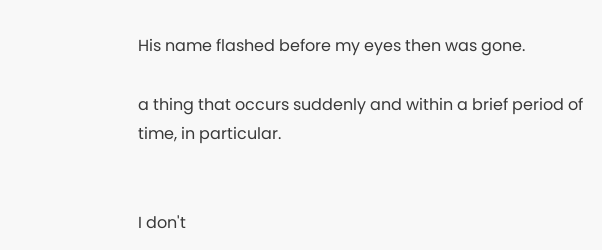His name flashed before my eyes then was gone.

a thing that occurs suddenly and within a brief period of time, in particular.


I don't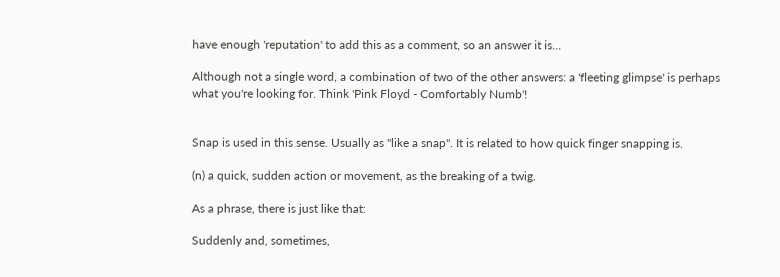have enough 'reputation' to add this as a comment, so an answer it is...

Although not a single word, a combination of two of the other answers: a 'fleeting glimpse' is perhaps what you're looking for. Think 'Pink Floyd - Comfortably Numb'!


Snap is used in this sense. Usually as "like a snap". It is related to how quick finger snapping is.

(n) a quick, sudden action or movement, as the breaking of a twig.

As a phrase, there is just like that:

Suddenly and, sometimes,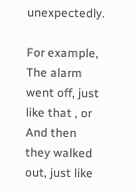unexpectedly.

For example, The alarm went off, just like that , or And then they walked out, just like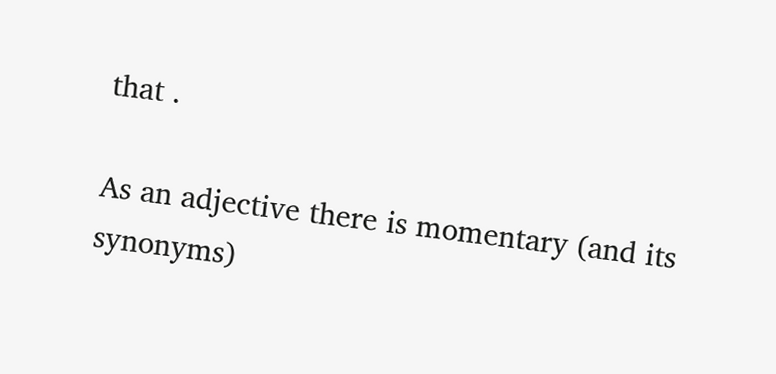that .

As an adjective there is momentary (and its synonyms)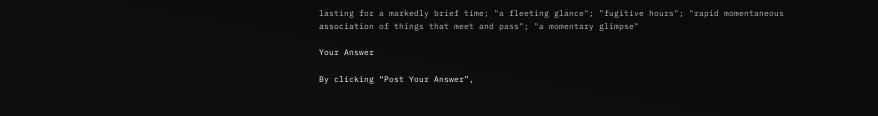lasting for a markedly brief time; "a fleeting glance"; "fugitive hours"; "rapid momentaneous association of things that meet and pass"; "a momentary glimpse"

Your Answer

By clicking “Post Your Answer”,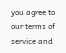you agree to our terms of service and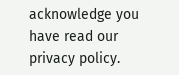acknowledge you have read our privacy policy.